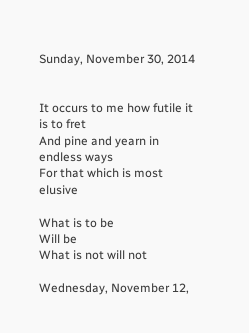Sunday, November 30, 2014


It occurs to me how futile it is to fret
And pine and yearn in endless ways
For that which is most elusive

What is to be
Will be
What is not will not

Wednesday, November 12,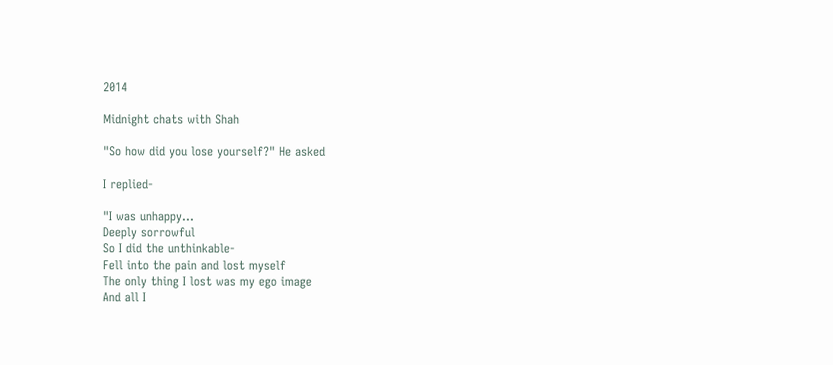2014

Midnight chats with Shah

"So how did you lose yourself?" He asked

I replied-

"I was unhappy...
Deeply sorrowful
So I did the unthinkable-
Fell into the pain and lost myself
The only thing I lost was my ego image
And all I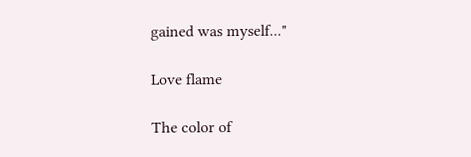gained was myself..."

Love flame

The color of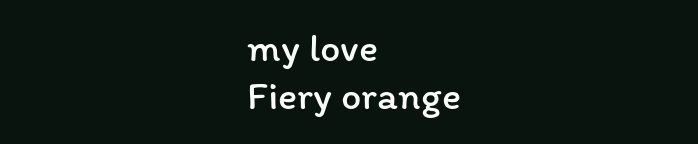my love
Fiery orange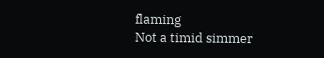flaming
Not a timid simmer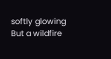softly glowing
But a wildfire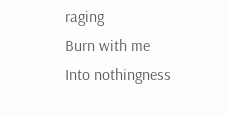raging
Burn with me
Into nothingness